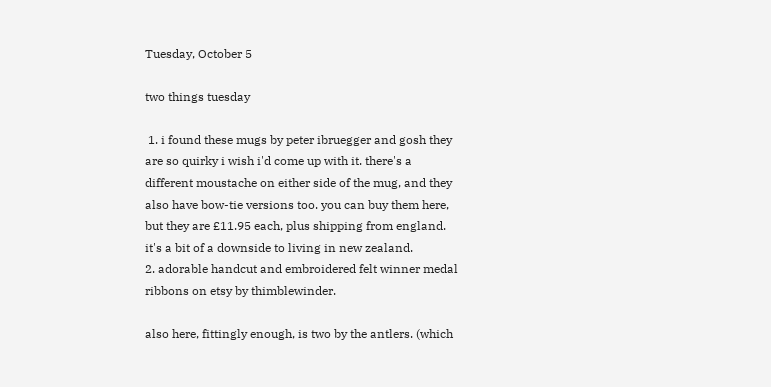Tuesday, October 5

two things tuesday

 1. i found these mugs by peter ibruegger and gosh they are so quirky i wish i'd come up with it. there's a different moustache on either side of the mug, and they also have bow-tie versions too. you can buy them here, but they are £11.95 each, plus shipping from england. it's a bit of a downside to living in new zealand.
2. adorable handcut and embroidered felt winner medal ribbons on etsy by thimblewinder.

also here, fittingly enough, is two by the antlers. (which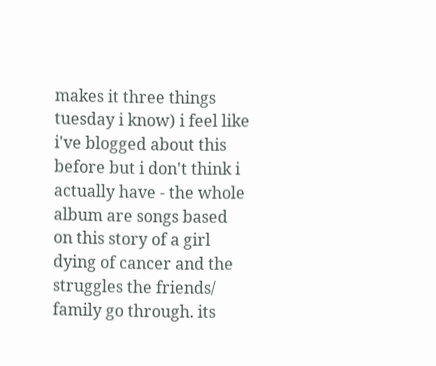makes it three things tuesday i know) i feel like i've blogged about this before but i don't think i actually have - the whole album are songs based on this story of a girl dying of cancer and the struggles the friends/ family go through. its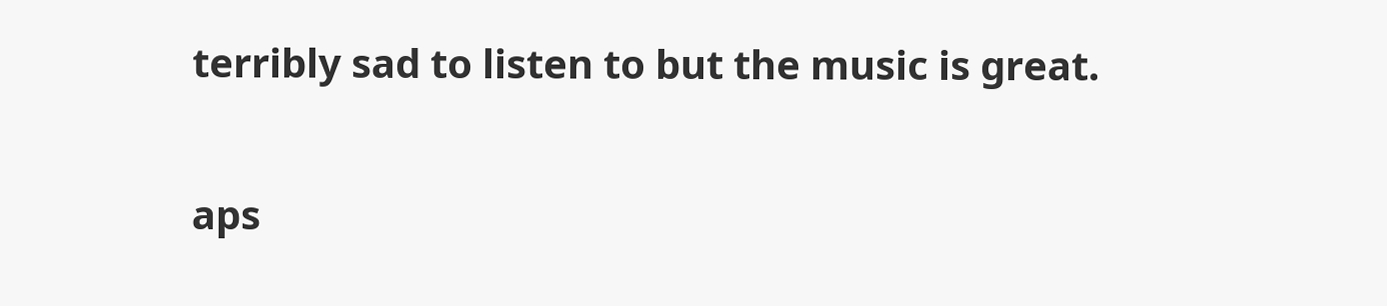terribly sad to listen to but the music is great.

aps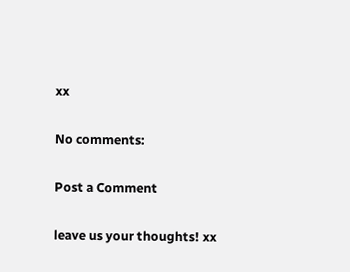xx

No comments:

Post a Comment

leave us your thoughts! xx